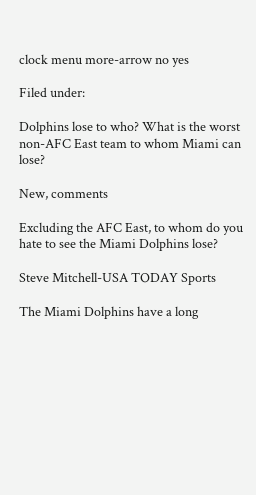clock menu more-arrow no yes

Filed under:

Dolphins lose to who? What is the worst non-AFC East team to whom Miami can lose?

New, comments

Excluding the AFC East, to whom do you hate to see the Miami Dolphins lose?

Steve Mitchell-USA TODAY Sports

The Miami Dolphins have a long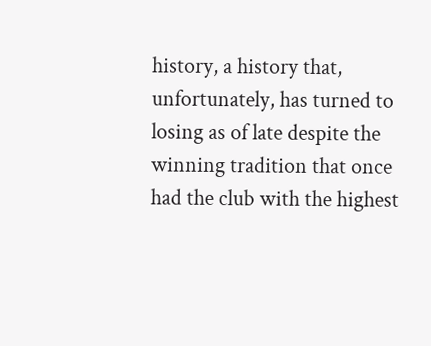history, a history that, unfortunately, has turned to losing as of late despite the winning tradition that once had the club with the highest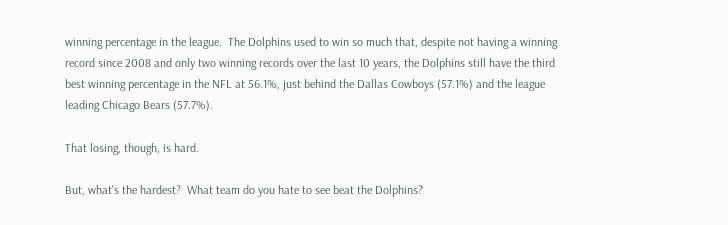winning percentage in the league.  The Dolphins used to win so much that, despite not having a winning record since 2008 and only two winning records over the last 10 years, the Dolphins still have the third best winning percentage in the NFL at 56.1%, just behind the Dallas Cowboys (57.1%) and the league leading Chicago Bears (57.7%).

That losing, though, is hard.

But, what's the hardest?  What team do you hate to see beat the Dolphins?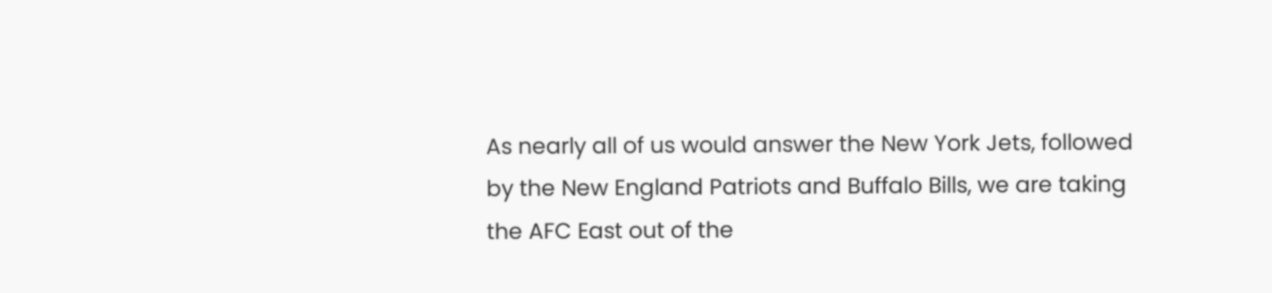As nearly all of us would answer the New York Jets, followed by the New England Patriots and Buffalo Bills, we are taking the AFC East out of the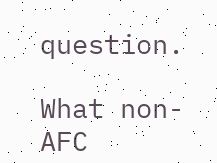question.

What non-AFC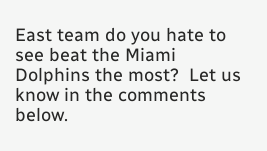East team do you hate to see beat the Miami Dolphins the most?  Let us know in the comments below.